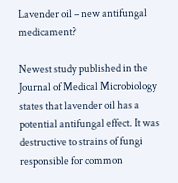Lavender oil – new antifungal medicament?

Newest study published in the Journal of Medical Microbiology states that lavender oil has a potential antifungal effect. It was destructive to strains of fungi responsible for common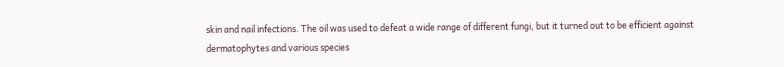skin and nail infections. The oil was used to defeat a wide range of different fungi, but it turned out to be efficient against dermatophytes and various species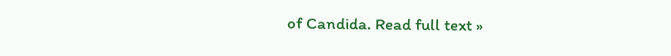of Candida. Read full text »